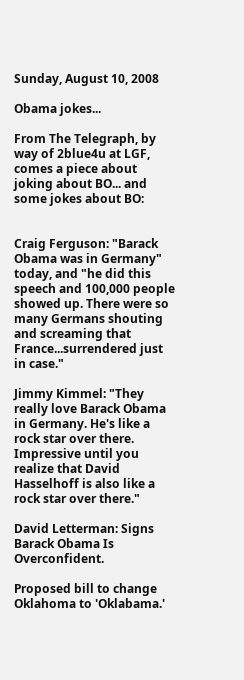Sunday, August 10, 2008

Obama jokes...

From The Telegraph, by way of 2blue4u at LGF, comes a piece about joking about BO... and some jokes about BO:


Craig Ferguson: "Barack Obama was in Germany" today, and "he did this speech and 100,000 people showed up. There were so many Germans shouting and screaming that France...surrendered just in case."

Jimmy Kimmel: "They really love Barack Obama in Germany. He's like a rock star over there. Impressive until you realize that David Hasselhoff is also like a rock star over there."

David Letterman: Signs Barack Obama Is Overconfident.

Proposed bill to change Oklahoma to 'Oklabama.'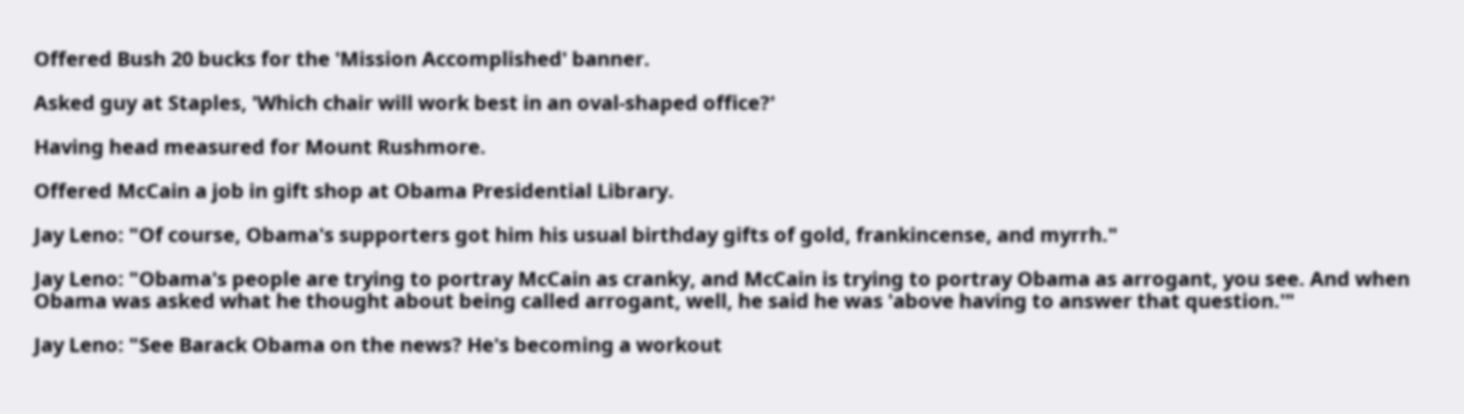Offered Bush 20 bucks for the 'Mission Accomplished' banner.

Asked guy at Staples, 'Which chair will work best in an oval-shaped office?'

Having head measured for Mount Rushmore.

Offered McCain a job in gift shop at Obama Presidential Library.

Jay Leno: "Of course, Obama's supporters got him his usual birthday gifts of gold, frankincense, and myrrh."

Jay Leno: "Obama's people are trying to portray McCain as cranky, and McCain is trying to portray Obama as arrogant, you see. And when Obama was asked what he thought about being called arrogant, well, he said he was 'above having to answer that question.'"

Jay Leno: "See Barack Obama on the news? He's becoming a workout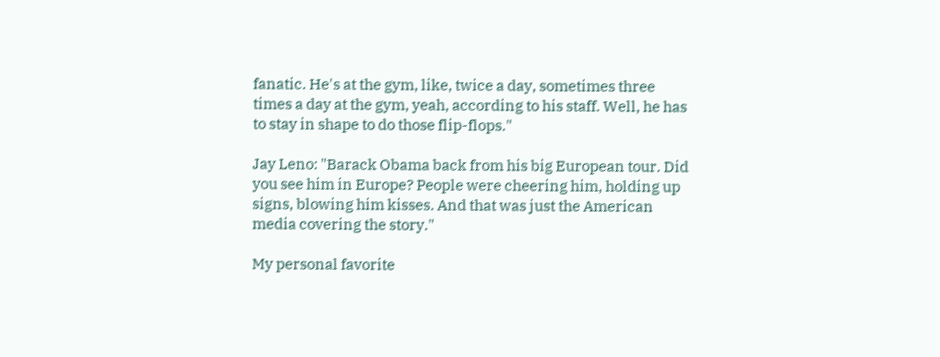fanatic. He's at the gym, like, twice a day, sometimes three times a day at the gym, yeah, according to his staff. Well, he has to stay in shape to do those flip-flops."

Jay Leno: "Barack Obama back from his big European tour. Did you see him in Europe? People were cheering him, holding up signs, blowing him kisses. And that was just the American media covering the story."

My personal favorite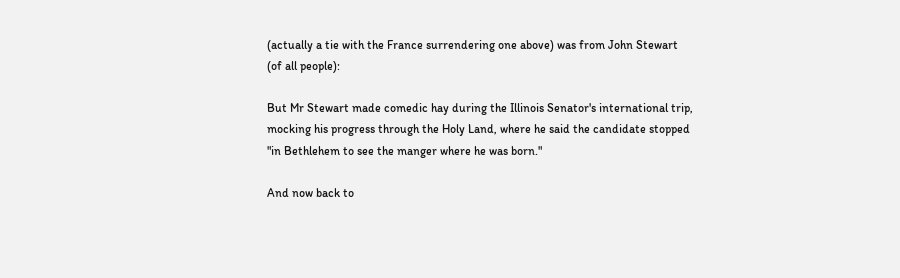(actually a tie with the France surrendering one above) was from John Stewart (of all people):

But Mr Stewart made comedic hay during the Illinois Senator's international trip, mocking his progress through the Holy Land, where he said the candidate stopped "in Bethlehem to see the manger where he was born."

And now back to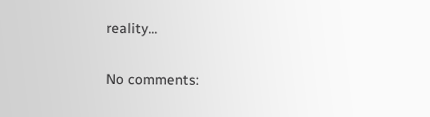reality...

No comments: